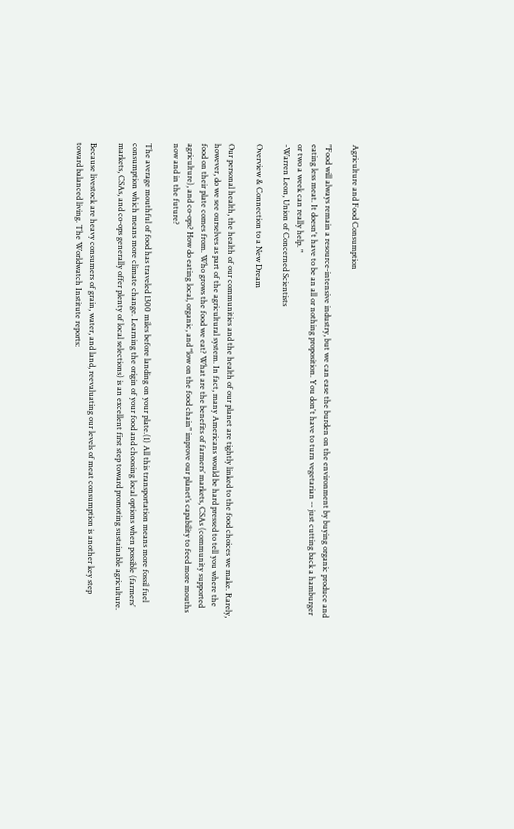Agriculture and Food Consumption

"Food will always remain a resource-intensive industry, but we can ease the burden on the environment by buying organic produce and eating less meat. It doesn't have to be an all or nothing proposition. You don't have to turn vegetarian -- just cutting back a hamburger or two a week can really help. "
-Warren Leon, Union of Concerned Scientists

Overview & Connection to a New Dream

Our personal health, the health of our communities and the health of our planet are tightly linked to the food choices we make. Rarely, however, do we see ourselves as part of the agricultural system. In fact, many Americans would be hard pressed to tell you where the food on their plate comes from. Who grows the food we eat? What are the benefits of farmers’ markets, CSAs (community supported agriculture), and co-ops? How do eating local, organic, and "low on the food chain" improve our planet’s capability to feed more mouths now and in the future?

The average mouthful of food has traveled 1300 miles before landing on your plate.(1) All this transportation means more fossil fuel consumption which means more climate change. Learning the origin of your food and choosing local options when possible (farmers’ markets, CSAs, and co-ops generally offer plenty of local selections) is an excellent first step toward promoting sustainable agriculture.

Because livestock are heavy consumers of grain, water, and land, reevaluating our levels of meat consumption is another key step toward balanced living. The Worldwatch Institute reports: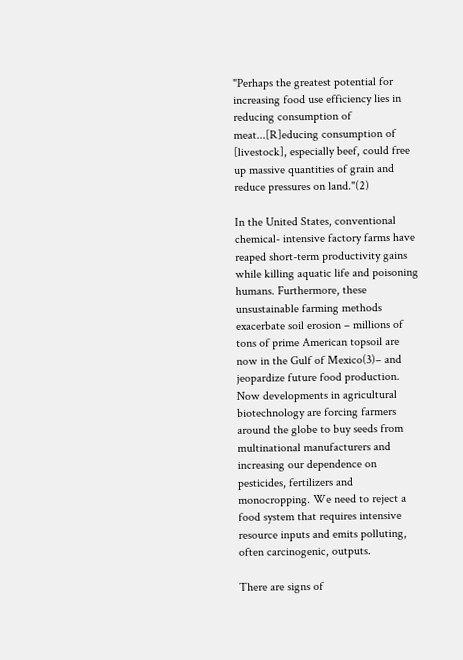"Perhaps the greatest potential for increasing food use efficiency lies in reducing consumption of meat...[R]educing consumption of [livestock], especially beef, could free up massive quantities of grain and reduce pressures on land."(2)

In the United States, conventional chemical- intensive factory farms have reaped short-term productivity gains while killing aquatic life and poisoning humans. Furthermore, these unsustainable farming methods exacerbate soil erosion – millions of tons of prime American topsoil are now in the Gulf of Mexico(3)– and jeopardize future food production. Now developments in agricultural biotechnology are forcing farmers around the globe to buy seeds from multinational manufacturers and increasing our dependence on pesticides, fertilizers and monocropping. We need to reject a food system that requires intensive resource inputs and emits polluting, often carcinogenic, outputs.

There are signs of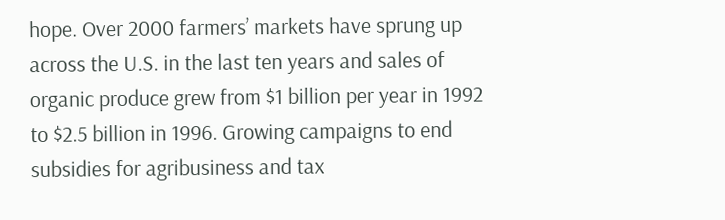hope. Over 2000 farmers’ markets have sprung up across the U.S. in the last ten years and sales of organic produce grew from $1 billion per year in 1992 to $2.5 billion in 1996. Growing campaigns to end subsidies for agribusiness and tax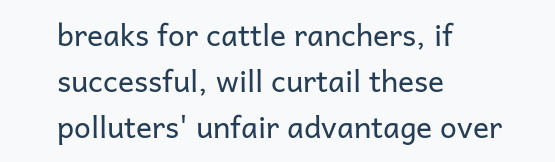breaks for cattle ranchers, if successful, will curtail these polluters' unfair advantage over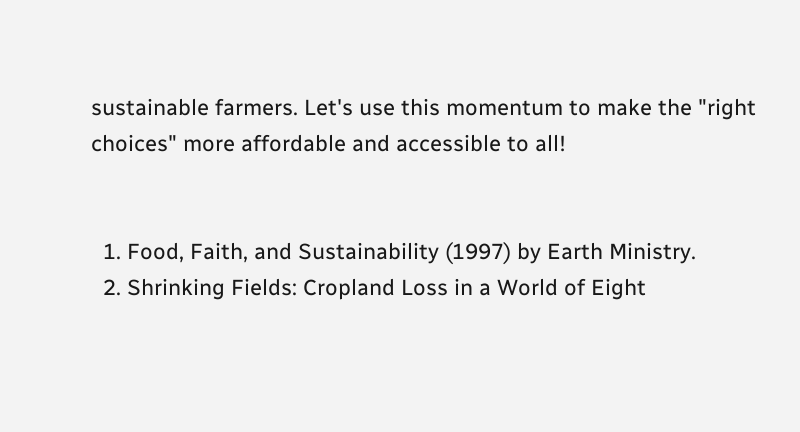sustainable farmers. Let's use this momentum to make the "right choices" more affordable and accessible to all!


  1. Food, Faith, and Sustainability (1997) by Earth Ministry.
  2. Shrinking Fields: Cropland Loss in a World of Eight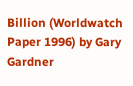Billion (Worldwatch Paper 1996) by Gary Gardner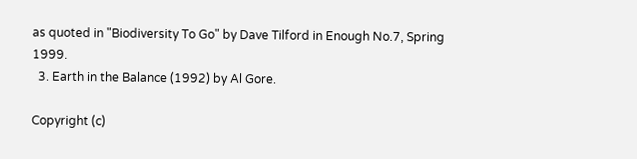as quoted in "Biodiversity To Go" by Dave Tilford in Enough No.7, Spring 1999.
  3. Earth in the Balance (1992) by Al Gore.

Copyright (c)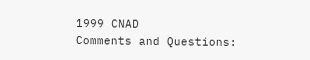1999 CNAD
Comments and Questions: